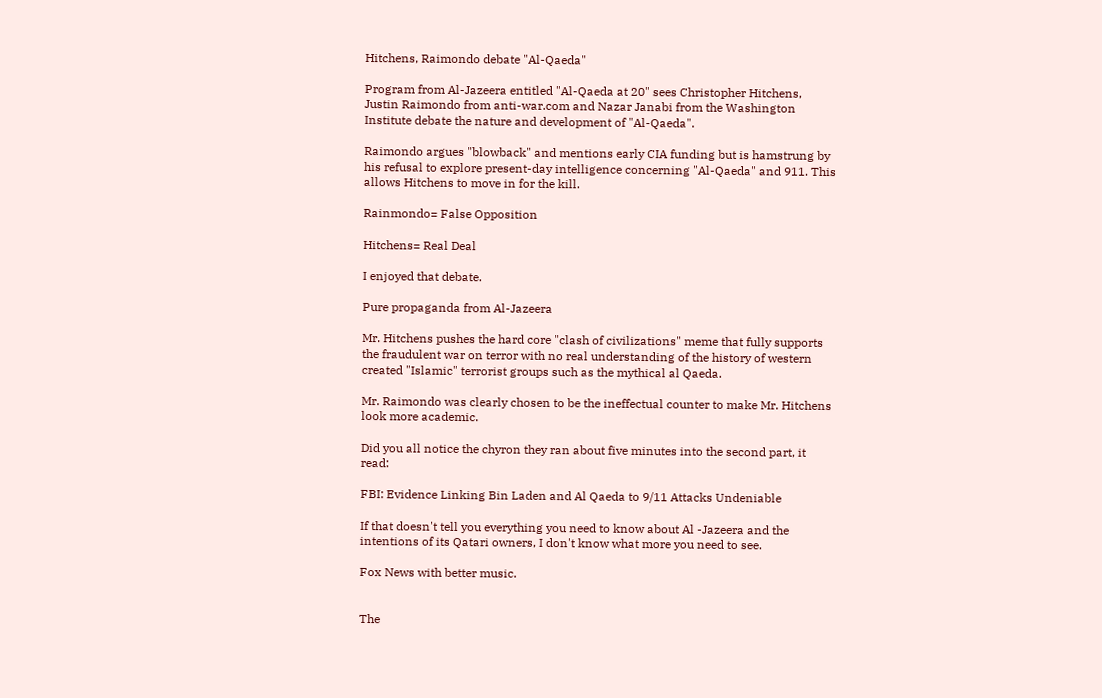Hitchens, Raimondo debate "Al-Qaeda"

Program from Al-Jazeera entitled "Al-Qaeda at 20" sees Christopher Hitchens, Justin Raimondo from anti-war.com and Nazar Janabi from the Washington Institute debate the nature and development of "Al-Qaeda".

Raimondo argues "blowback" and mentions early CIA funding but is hamstrung by his refusal to explore present-day intelligence concerning "Al-Qaeda" and 911. This allows Hitchens to move in for the kill.

Rainmondo= False Opposition

Hitchens= Real Deal

I enjoyed that debate.

Pure propaganda from Al-Jazeera

Mr. Hitchens pushes the hard core "clash of civilizations" meme that fully supports the fraudulent war on terror with no real understanding of the history of western created "Islamic" terrorist groups such as the mythical al Qaeda.

Mr. Raimondo was clearly chosen to be the ineffectual counter to make Mr. Hitchens look more academic.

Did you all notice the chyron they ran about five minutes into the second part, it read:

FBI: Evidence Linking Bin Laden and Al Qaeda to 9/11 Attacks Undeniable

If that doesn't tell you everything you need to know about Al -Jazeera and the intentions of its Qatari owners, I don't know what more you need to see.

Fox News with better music.


The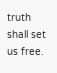truth shall set us free.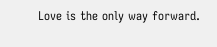Love is the only way forward.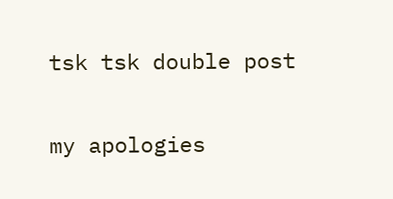tsk tsk double post

my apologies